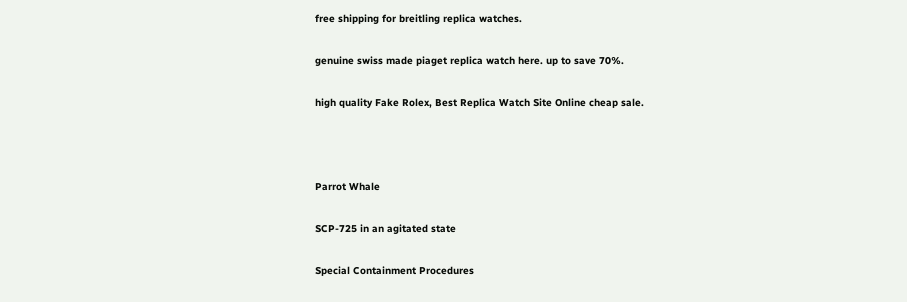free shipping for breitling replica watches.

genuine swiss made piaget replica watch here. up to save 70%.

high quality Fake Rolex, Best Replica Watch Site Online cheap sale.



Parrot Whale

SCP-725 in an agitated state

Special Containment Procedures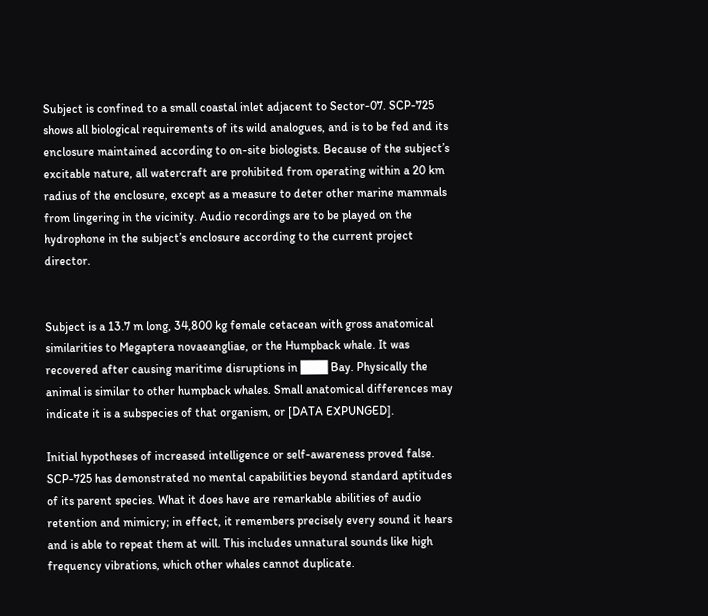Subject is confined to a small coastal inlet adjacent to Sector-07. SCP-725 shows all biological requirements of its wild analogues, and is to be fed and its enclosure maintained according to on-site biologists. Because of the subject’s excitable nature, all watercraft are prohibited from operating within a 20 km radius of the enclosure, except as a measure to deter other marine mammals from lingering in the vicinity. Audio recordings are to be played on the hydrophone in the subject’s enclosure according to the current project director.


Subject is a 13.7 m long, 34,800 kg female cetacean with gross anatomical similarities to Megaptera novaeangliae, or the Humpback whale. It was recovered after causing maritime disruptions in ███ Bay. Physically the animal is similar to other humpback whales. Small anatomical differences may indicate it is a subspecies of that organism, or [DATA EXPUNGED].

Initial hypotheses of increased intelligence or self-awareness proved false. SCP-725 has demonstrated no mental capabilities beyond standard aptitudes of its parent species. What it does have are remarkable abilities of audio retention and mimicry; in effect, it remembers precisely every sound it hears and is able to repeat them at will. This includes unnatural sounds like high frequency vibrations, which other whales cannot duplicate.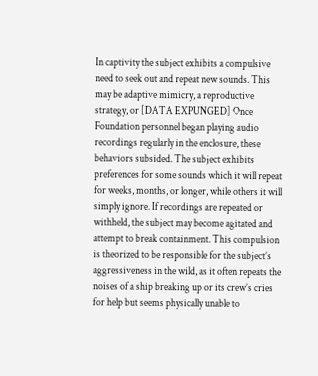In captivity the subject exhibits a compulsive need to seek out and repeat new sounds. This may be adaptive mimicry, a reproductive strategy, or [DATA EXPUNGED] Once Foundation personnel began playing audio recordings regularly in the enclosure, these behaviors subsided. The subject exhibits preferences for some sounds which it will repeat for weeks, months, or longer, while others it will simply ignore. If recordings are repeated or withheld, the subject may become agitated and attempt to break containment. This compulsion is theorized to be responsible for the subject’s aggressiveness in the wild, as it often repeats the noises of a ship breaking up or its crew’s cries for help but seems physically unable to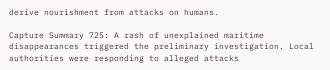derive nourishment from attacks on humans.

Capture Summary 725: A rash of unexplained maritime disappearances triggered the preliminary investigation. Local authorities were responding to alleged attacks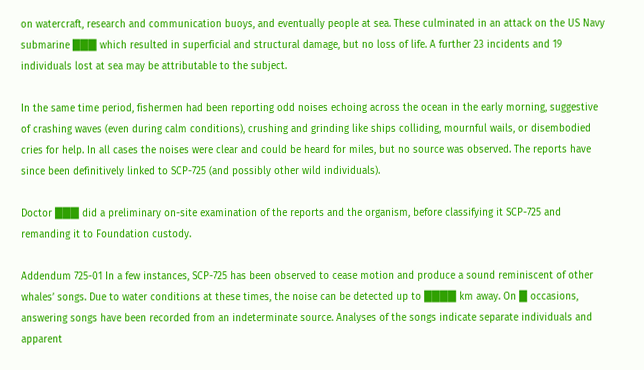on watercraft, research and communication buoys, and eventually people at sea. These culminated in an attack on the US Navy submarine ███ which resulted in superficial and structural damage, but no loss of life. A further 23 incidents and 19 individuals lost at sea may be attributable to the subject.

In the same time period, fishermen had been reporting odd noises echoing across the ocean in the early morning, suggestive of crashing waves (even during calm conditions), crushing and grinding like ships colliding, mournful wails, or disembodied cries for help. In all cases the noises were clear and could be heard for miles, but no source was observed. The reports have since been definitively linked to SCP-725 (and possibly other wild individuals).

Doctor ███ did a preliminary on-site examination of the reports and the organism, before classifying it SCP-725 and remanding it to Foundation custody.

Addendum 725-01 In a few instances, SCP-725 has been observed to cease motion and produce a sound reminiscent of other whales’ songs. Due to water conditions at these times, the noise can be detected up to ████ km away. On █ occasions, answering songs have been recorded from an indeterminate source. Analyses of the songs indicate separate individuals and apparent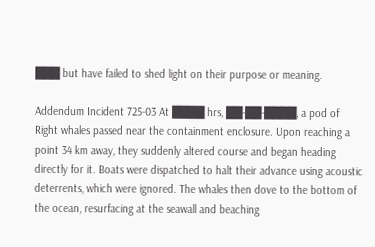███ but have failed to shed light on their purpose or meaning.

Addendum Incident 725-03 At ████ hrs, ██-██-████, a pod of Right whales passed near the containment enclosure. Upon reaching a point 34 km away, they suddenly altered course and began heading directly for it. Boats were dispatched to halt their advance using acoustic deterrents, which were ignored. The whales then dove to the bottom of the ocean, resurfacing at the seawall and beaching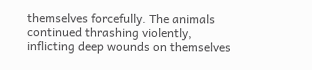themselves forcefully. The animals continued thrashing violently, inflicting deep wounds on themselves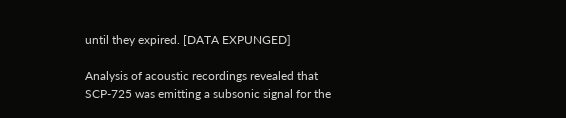until they expired. [DATA EXPUNGED]

Analysis of acoustic recordings revealed that SCP-725 was emitting a subsonic signal for the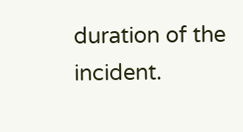duration of the incident.